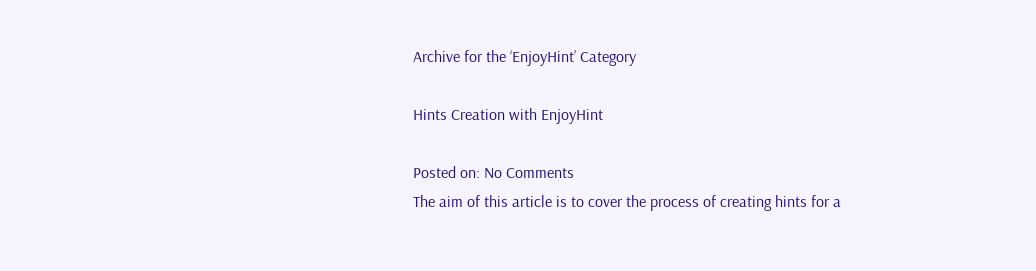Archive for the ‘EnjoyHint’ Category

Hints Creation with EnjoyHint

Posted on: No Comments
The aim of this article is to cover the process of creating hints for a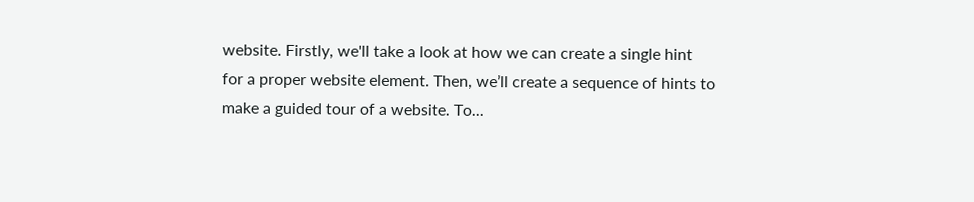website. Firstly, we'll take a look at how we can create a single hint for a proper website element. Then, we’ll create a sequence of hints to make a guided tour of a website. To...